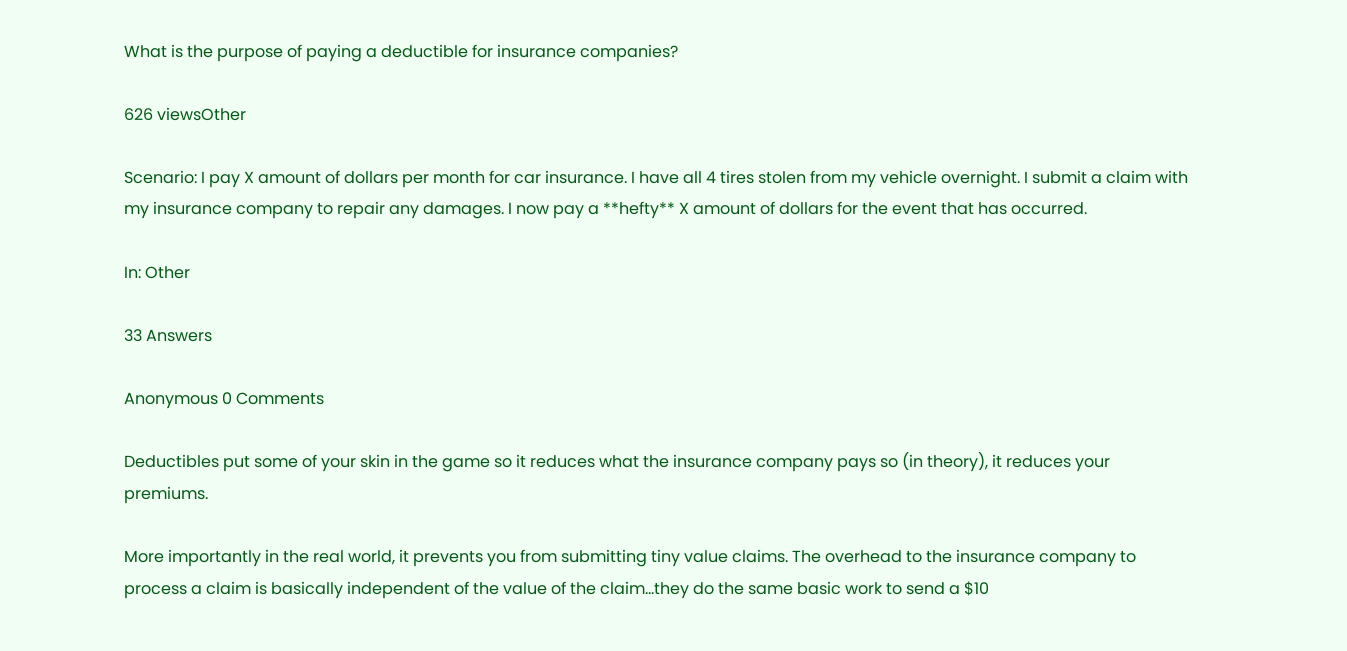What is the purpose of paying a deductible for insurance companies?

626 viewsOther

Scenario: I pay X amount of dollars per month for car insurance. I have all 4 tires stolen from my vehicle overnight. I submit a claim with my insurance company to repair any damages. I now pay a **hefty** X amount of dollars for the event that has occurred.

In: Other

33 Answers

Anonymous 0 Comments

Deductibles put some of your skin in the game so it reduces what the insurance company pays so (in theory), it reduces your premiums.

More importantly in the real world, it prevents you from submitting tiny value claims. The overhead to the insurance company to process a claim is basically independent of the value of the claim…they do the same basic work to send a $10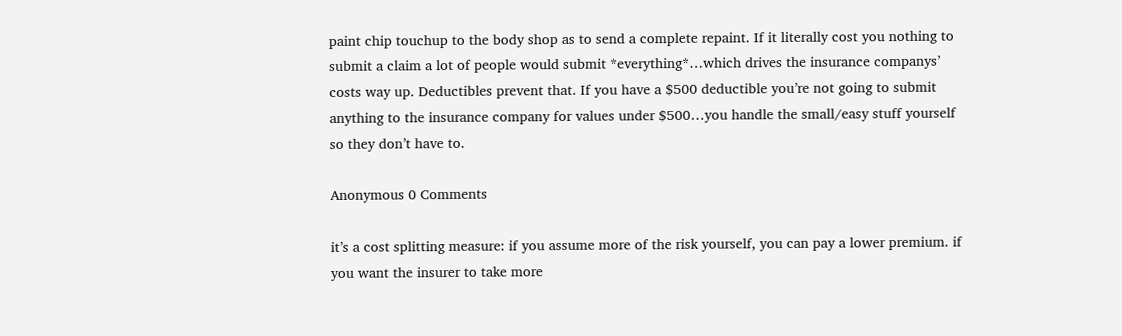paint chip touchup to the body shop as to send a complete repaint. If it literally cost you nothing to submit a claim a lot of people would submit *everything*…which drives the insurance companys’ costs way up. Deductibles prevent that. If you have a $500 deductible you’re not going to submit anything to the insurance company for values under $500…you handle the small/easy stuff yourself so they don’t have to.

Anonymous 0 Comments

it’s a cost splitting measure: if you assume more of the risk yourself, you can pay a lower premium. if you want the insurer to take more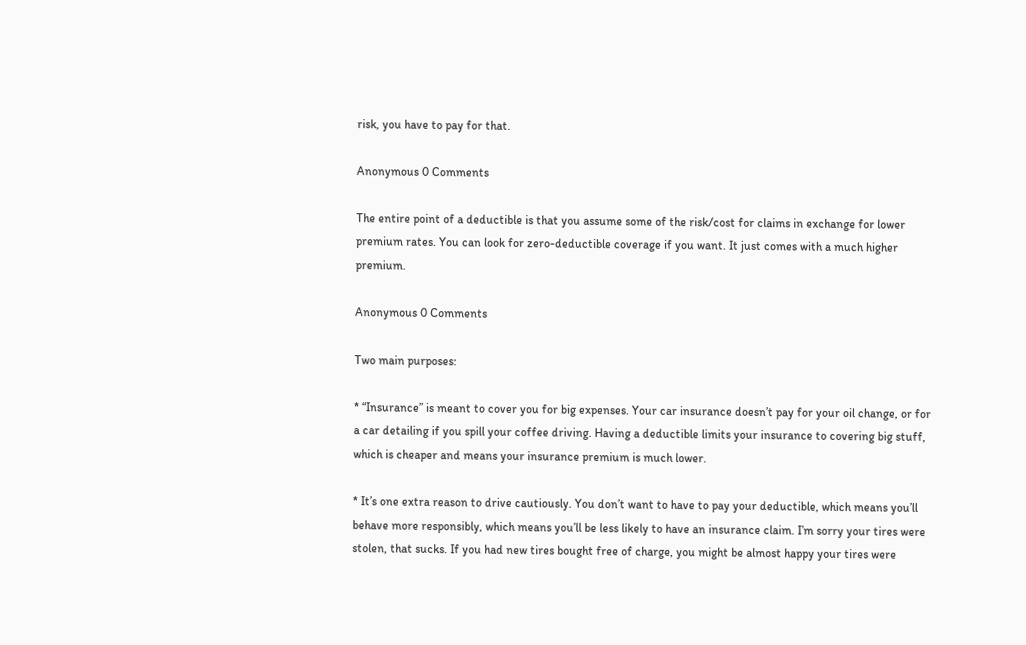risk, you have to pay for that.

Anonymous 0 Comments

The entire point of a deductible is that you assume some of the risk/cost for claims in exchange for lower premium rates. You can look for zero-deductible coverage if you want. It just comes with a much higher premium.

Anonymous 0 Comments

Two main purposes:

* “Insurance” is meant to cover you for big expenses. Your car insurance doesn’t pay for your oil change, or for a car detailing if you spill your coffee driving. Having a deductible limits your insurance to covering big stuff, which is cheaper and means your insurance premium is much lower.

* It’s one extra reason to drive cautiously. You don’t want to have to pay your deductible, which means you’ll behave more responsibly, which means you’ll be less likely to have an insurance claim. I’m sorry your tires were stolen, that sucks. If you had new tires bought free of charge, you might be almost happy your tires were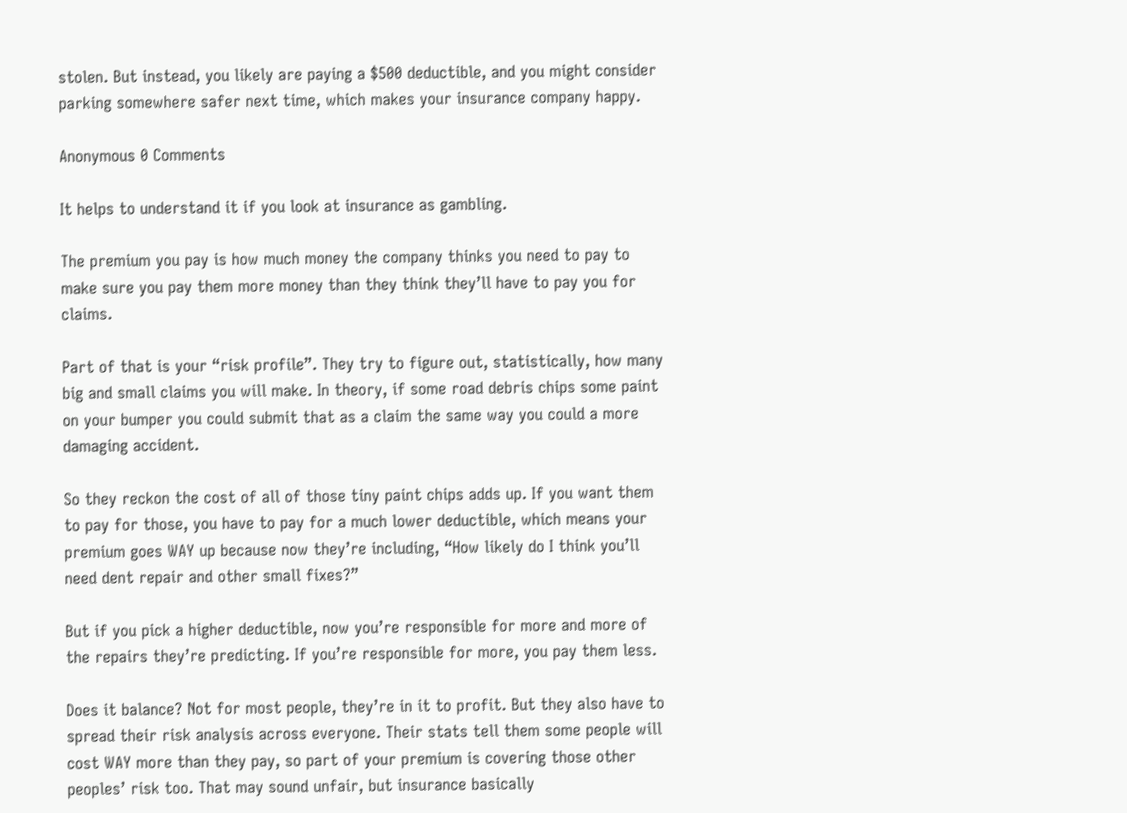stolen. But instead, you likely are paying a $500 deductible, and you might consider parking somewhere safer next time, which makes your insurance company happy.

Anonymous 0 Comments

It helps to understand it if you look at insurance as gambling.

The premium you pay is how much money the company thinks you need to pay to make sure you pay them more money than they think they’ll have to pay you for claims.

Part of that is your “risk profile”. They try to figure out, statistically, how many big and small claims you will make. In theory, if some road debris chips some paint on your bumper you could submit that as a claim the same way you could a more damaging accident.

So they reckon the cost of all of those tiny paint chips adds up. If you want them to pay for those, you have to pay for a much lower deductible, which means your premium goes WAY up because now they’re including, “How likely do I think you’ll need dent repair and other small fixes?”

But if you pick a higher deductible, now you’re responsible for more and more of the repairs they’re predicting. If you’re responsible for more, you pay them less.

Does it balance? Not for most people, they’re in it to profit. But they also have to spread their risk analysis across everyone. Their stats tell them some people will cost WAY more than they pay, so part of your premium is covering those other peoples’ risk too. That may sound unfair, but insurance basically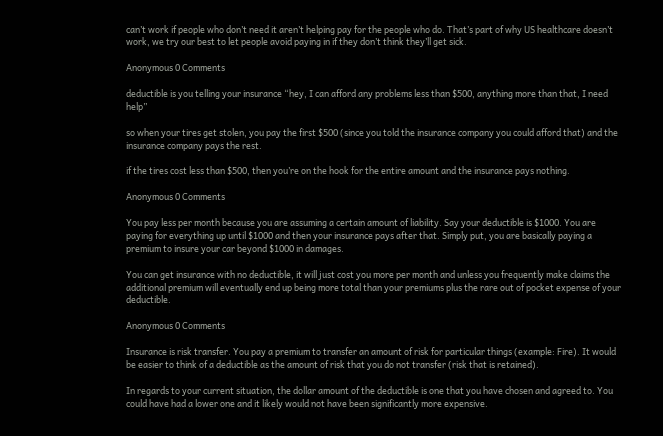can’t work if people who don’t need it aren’t helping pay for the people who do. That’s part of why US healthcare doesn’t work, we try our best to let people avoid paying in if they don’t think they’ll get sick.

Anonymous 0 Comments

deductible is you telling your insurance “hey, I can afford any problems less than $500, anything more than that, I need help”

so when your tires get stolen, you pay the first $500 (since you told the insurance company you could afford that) and the insurance company pays the rest.

if the tires cost less than $500, then you’re on the hook for the entire amount and the insurance pays nothing.

Anonymous 0 Comments

You pay less per month because you are assuming a certain amount of liability. Say your deductible is $1000. You are paying for everything up until $1000 and then your insurance pays after that. Simply put, you are basically paying a premium to insure your car beyond $1000 in damages.

You can get insurance with no deductible, it will just cost you more per month and unless you frequently make claims the additional premium will eventually end up being more total than your premiums plus the rare out of pocket expense of your deductible.

Anonymous 0 Comments

Insurance is risk transfer. You pay a premium to transfer an amount of risk for particular things (example: Fire). It would be easier to think of a deductible as the amount of risk that you do not transfer (risk that is retained).

In regards to your current situation, the dollar amount of the deductible is one that you have chosen and agreed to. You could have had a lower one and it likely would not have been significantly more expensive.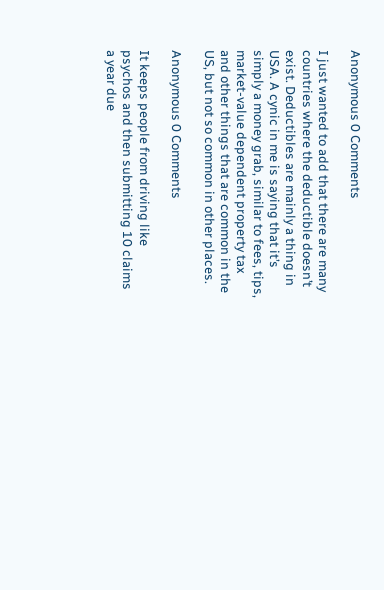Anonymous 0 Comments

I just wanted to add that there are many countries where the deductible doesn’t exist. Deductibles are mainly a thing in USA. A cynic in me is saying that it’s simply a money grab, similar to fees, tips, market-value dependent property tax and other things that are common in the US, but not so common in other places.

Anonymous 0 Comments

It keeps people from driving like psychos and then submitting 10 claims a year due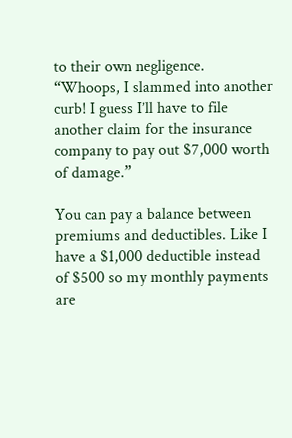to their own negligence.  “Whoops, I slammed into another curb! I guess I’ll have to file another claim for the insurance company to pay out $7,000 worth of damage.”

You can pay a balance between premiums and deductibles. Like I have a $1,000 deductible instead of $500 so my monthly payments are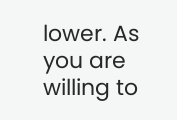lower. As you are willing to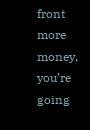front more money, you’re going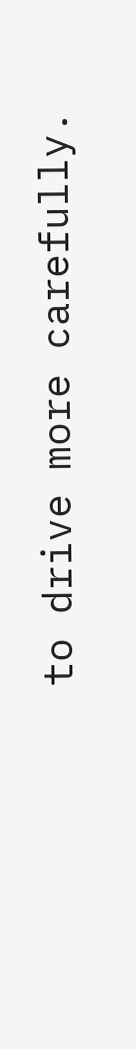to drive more carefully.